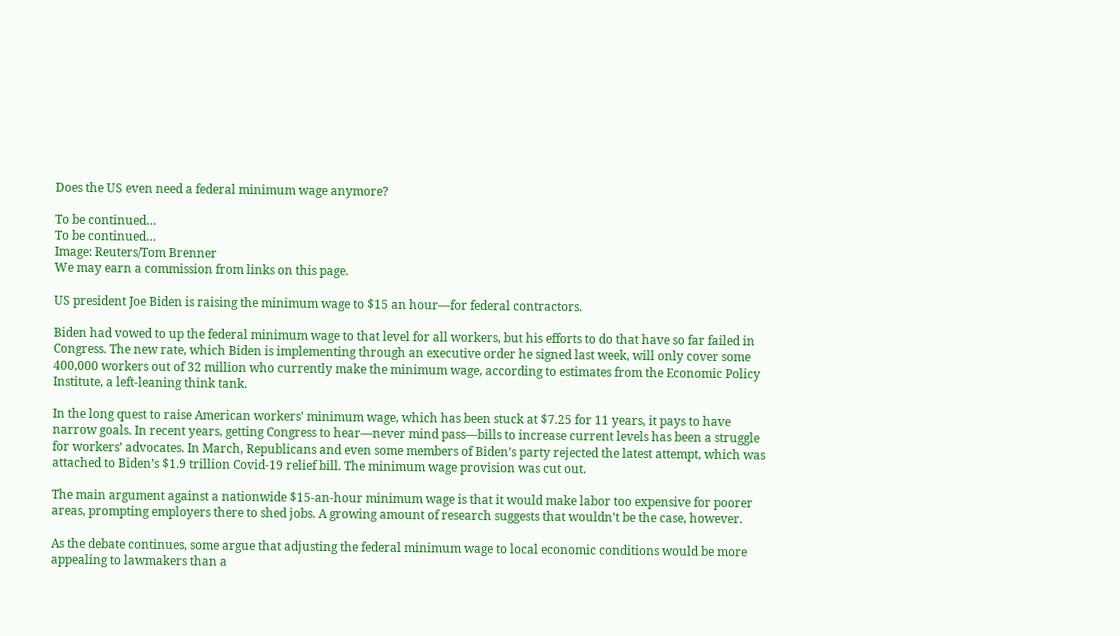Does the US even need a federal minimum wage anymore?

To be continued…
To be continued…
Image: Reuters/Tom Brenner
We may earn a commission from links on this page.

US president Joe Biden is raising the minimum wage to $15 an hour—for federal contractors.

Biden had vowed to up the federal minimum wage to that level for all workers, but his efforts to do that have so far failed in Congress. The new rate, which Biden is implementing through an executive order he signed last week, will only cover some 400,000 workers out of 32 million who currently make the minimum wage, according to estimates from the Economic Policy Institute, a left-leaning think tank.

In the long quest to raise American workers’ minimum wage, which has been stuck at $7.25 for 11 years, it pays to have narrow goals. In recent years, getting Congress to hear—never mind pass—bills to increase current levels has been a struggle for workers’ advocates. In March, Republicans and even some members of Biden’s party rejected the latest attempt, which was attached to Biden’s $1.9 trillion Covid-19 relief bill. The minimum wage provision was cut out.

The main argument against a nationwide $15-an-hour minimum wage is that it would make labor too expensive for poorer areas, prompting employers there to shed jobs. A growing amount of research suggests that wouldn’t be the case, however.

As the debate continues, some argue that adjusting the federal minimum wage to local economic conditions would be more appealing to lawmakers than a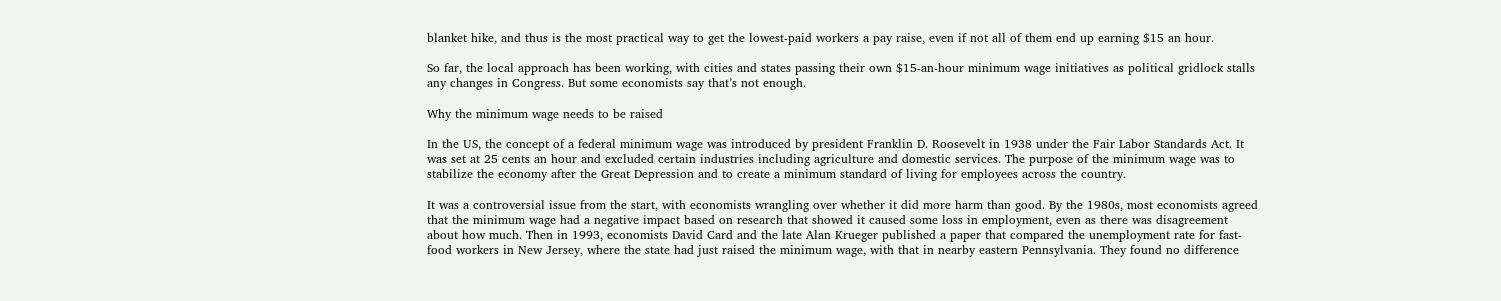blanket hike, and thus is the most practical way to get the lowest-paid workers a pay raise, even if not all of them end up earning $15 an hour.

So far, the local approach has been working, with cities and states passing their own $15-an-hour minimum wage initiatives as political gridlock stalls any changes in Congress. But some economists say that’s not enough.

Why the minimum wage needs to be raised

In the US, the concept of a federal minimum wage was introduced by president Franklin D. Roosevelt in 1938 under the Fair Labor Standards Act. It was set at 25 cents an hour and excluded certain industries including agriculture and domestic services. The purpose of the minimum wage was to stabilize the economy after the Great Depression and to create a minimum standard of living for employees across the country.

It was a controversial issue from the start, with economists wrangling over whether it did more harm than good. By the 1980s, most economists agreed that the minimum wage had a negative impact based on research that showed it caused some loss in employment, even as there was disagreement about how much. Then in 1993, economists David Card and the late Alan Krueger published a paper that compared the unemployment rate for fast-food workers in New Jersey, where the state had just raised the minimum wage, with that in nearby eastern Pennsylvania. They found no difference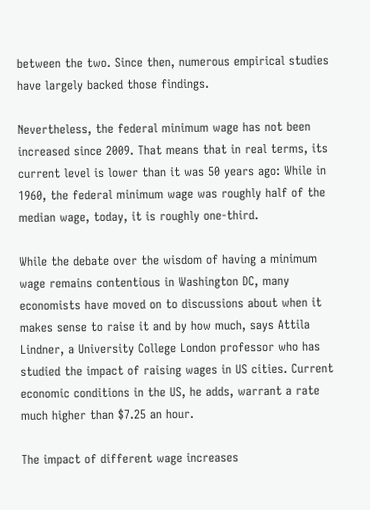between the two. Since then, numerous empirical studies have largely backed those findings.

Nevertheless, the federal minimum wage has not been increased since 2009. That means that in real terms, its current level is lower than it was 50 years ago: While in 1960, the federal minimum wage was roughly half of the median wage, today, it is roughly one-third.

While the debate over the wisdom of having a minimum wage remains contentious in Washington DC, many economists have moved on to discussions about when it makes sense to raise it and by how much, says Attila Lindner, a University College London professor who has studied the impact of raising wages in US cities. Current economic conditions in the US, he adds, warrant a rate much higher than $7.25 an hour.

The impact of different wage increases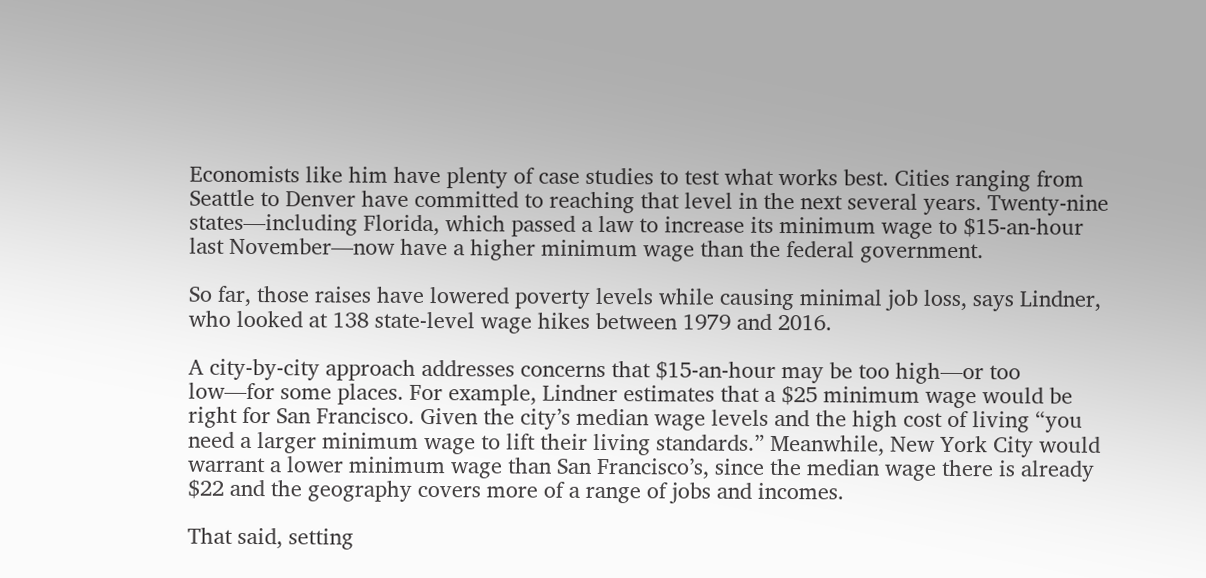Economists like him have plenty of case studies to test what works best. Cities ranging from Seattle to Denver have committed to reaching that level in the next several years. Twenty-nine states—including Florida, which passed a law to increase its minimum wage to $15-an-hour last November—now have a higher minimum wage than the federal government.

So far, those raises have lowered poverty levels while causing minimal job loss, says Lindner, who looked at 138 state-level wage hikes between 1979 and 2016.

A city-by-city approach addresses concerns that $15-an-hour may be too high—or too low—for some places. For example, Lindner estimates that a $25 minimum wage would be right for San Francisco. Given the city’s median wage levels and the high cost of living “you need a larger minimum wage to lift their living standards.” Meanwhile, New York City would warrant a lower minimum wage than San Francisco’s, since the median wage there is already $22 and the geography covers more of a range of jobs and incomes.

That said, setting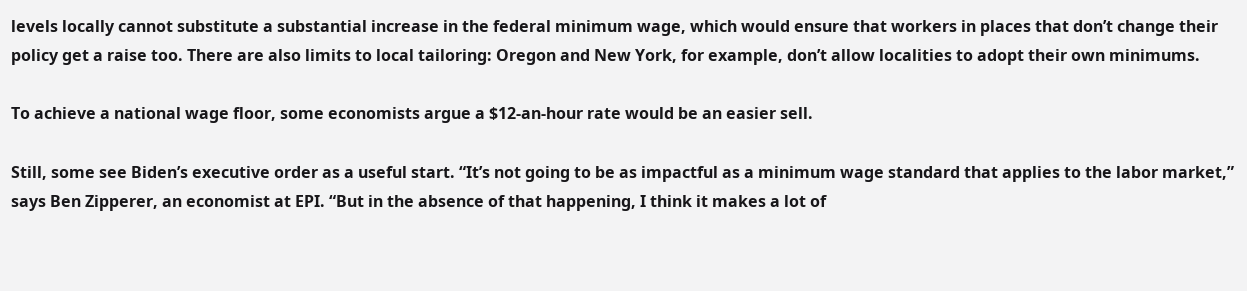levels locally cannot substitute a substantial increase in the federal minimum wage, which would ensure that workers in places that don’t change their policy get a raise too. There are also limits to local tailoring: Oregon and New York, for example, don’t allow localities to adopt their own minimums.

To achieve a national wage floor, some economists argue a $12-an-hour rate would be an easier sell.

Still, some see Biden’s executive order as a useful start. “It’s not going to be as impactful as a minimum wage standard that applies to the labor market,” says Ben Zipperer, an economist at EPI. “But in the absence of that happening, I think it makes a lot of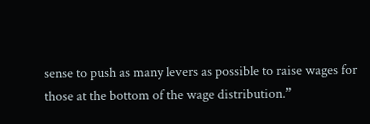sense to push as many levers as possible to raise wages for those at the bottom of the wage distribution.”